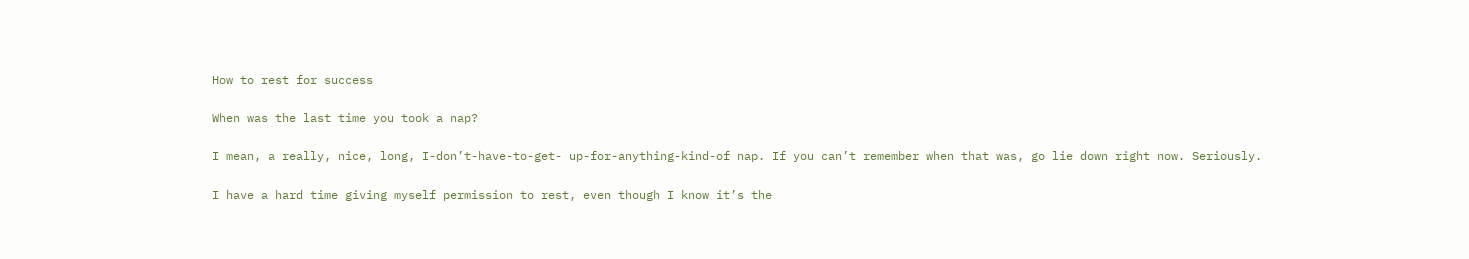How to rest for success

When was the last time you took a nap?

I mean, a really, nice, long, I-don’t-have-to-get- up-for-anything-kind-of nap. If you can’t remember when that was, go lie down right now. Seriously.

I have a hard time giving myself permission to rest, even though I know it’s the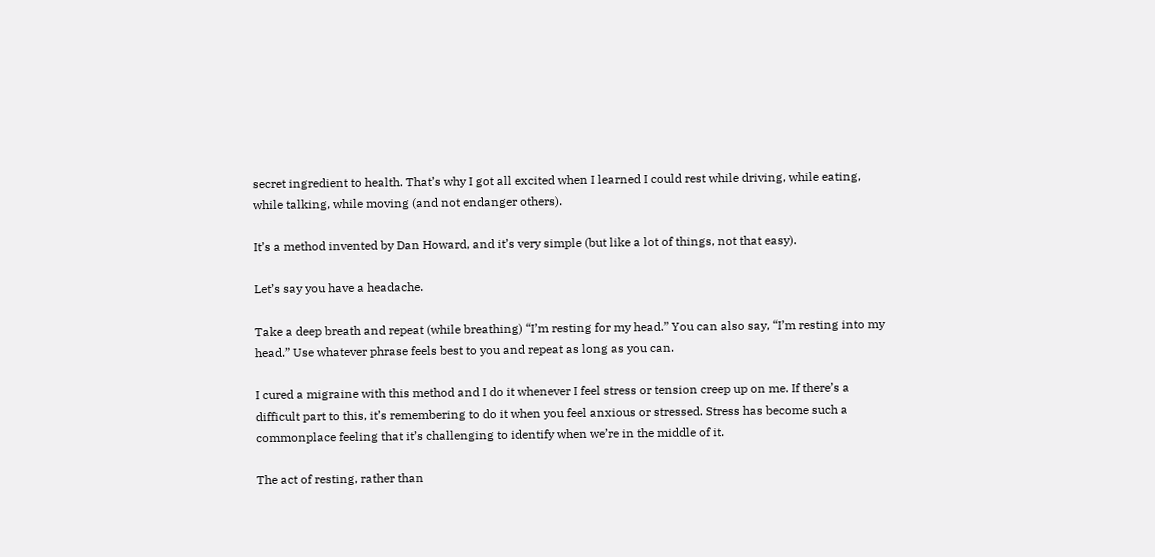secret ingredient to health. That’s why I got all excited when I learned I could rest while driving, while eating, while talking, while moving (and not endanger others).

It’s a method invented by Dan Howard, and it’s very simple (but like a lot of things, not that easy).

Let’s say you have a headache.

Take a deep breath and repeat (while breathing) “I’m resting for my head.” You can also say, “I’m resting into my head.” Use whatever phrase feels best to you and repeat as long as you can.

I cured a migraine with this method and I do it whenever I feel stress or tension creep up on me. If there’s a difficult part to this, it’s remembering to do it when you feel anxious or stressed. Stress has become such a commonplace feeling that it’s challenging to identify when we’re in the middle of it.

The act of resting, rather than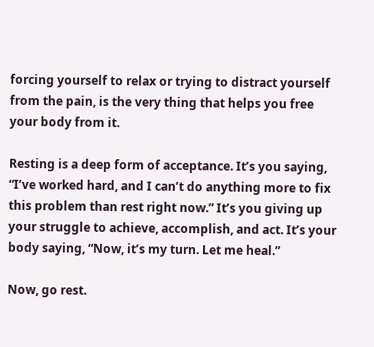forcing yourself to relax or trying to distract yourself from the pain, is the very thing that helps you free your body from it.

Resting is a deep form of acceptance. It’s you saying, “I’ve worked hard, and I can’t do anything more to fix this problem than rest right now.” It’s you giving up your struggle to achieve, accomplish, and act. It’s your body saying, “Now, it’s my turn. Let me heal.”

Now, go rest.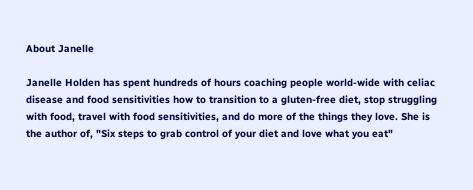About Janelle

Janelle Holden has spent hundreds of hours coaching people world-wide with celiac disease and food sensitivities how to transition to a gluten-free diet, stop struggling with food, travel with food sensitivities, and do more of the things they love. She is the author of, "Six steps to grab control of your diet and love what you eat"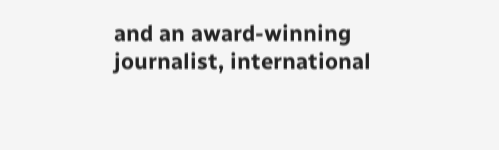and an award-winning journalist, international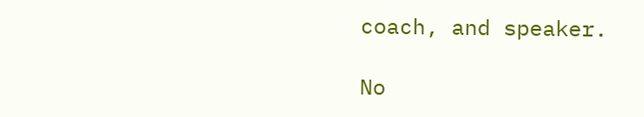coach, and speaker.

No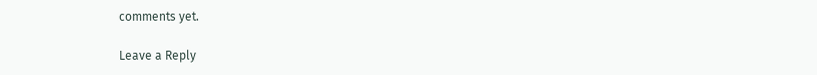comments yet.

Leave a Reply